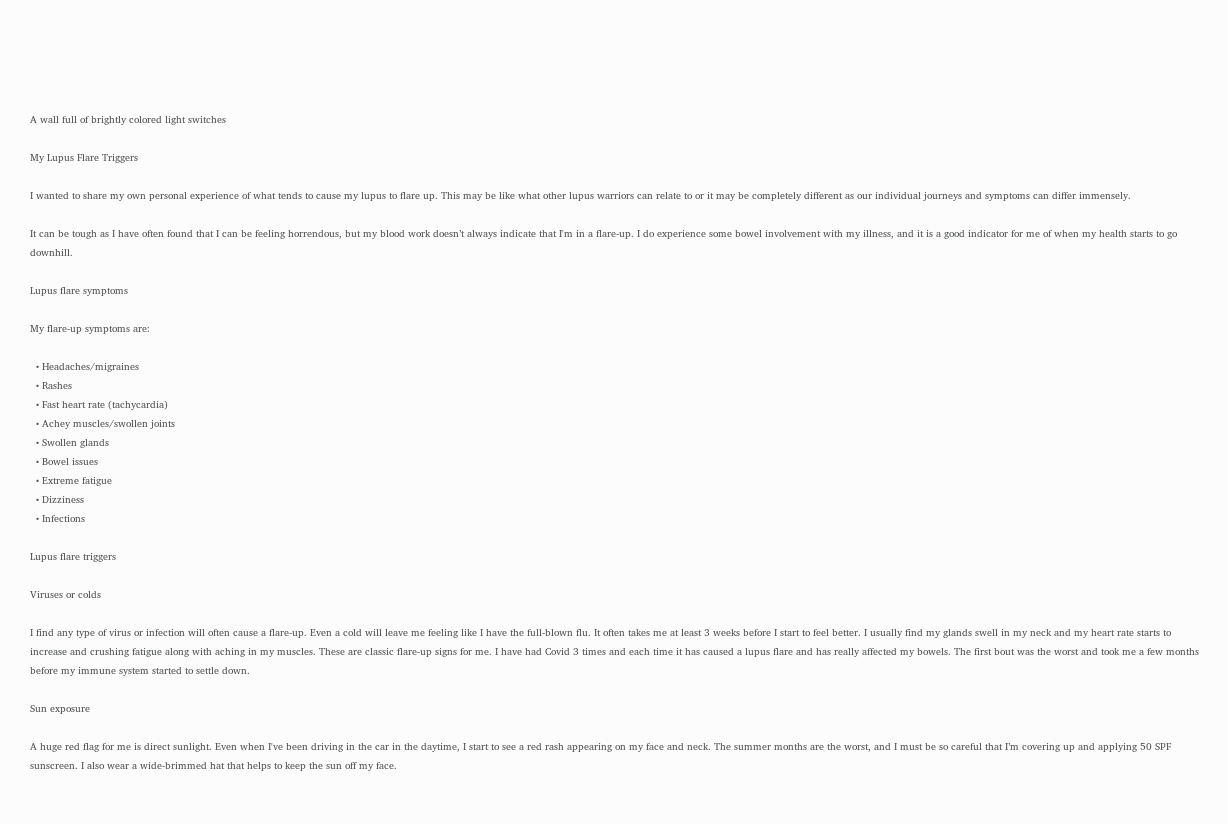A wall full of brightly colored light switches

My Lupus Flare Triggers

I wanted to share my own personal experience of what tends to cause my lupus to flare up. This may be like what other lupus warriors can relate to or it may be completely different as our individual journeys and symptoms can differ immensely.

It can be tough as I have often found that I can be feeling horrendous, but my blood work doesn’t always indicate that I'm in a flare-up. I do experience some bowel involvement with my illness, and it is a good indicator for me of when my health starts to go downhill.

Lupus flare symptoms

My flare-up symptoms are:

  • Headaches/migraines
  • Rashes
  • Fast heart rate (tachycardia)
  • Achey muscles/swollen joints
  • Swollen glands
  • Bowel issues
  • Extreme fatigue
  • Dizziness
  • Infections

Lupus flare triggers

Viruses or colds

I find any type of virus or infection will often cause a flare-up. Even a cold will leave me feeling like I have the full-blown flu. It often takes me at least 3 weeks before I start to feel better. I usually find my glands swell in my neck and my heart rate starts to increase and crushing fatigue along with aching in my muscles. These are classic flare-up signs for me. I have had Covid 3 times and each time it has caused a lupus flare and has really affected my bowels. The first bout was the worst and took me a few months before my immune system started to settle down.

Sun exposure

A huge red flag for me is direct sunlight. Even when I've been driving in the car in the daytime, I start to see a red rash appearing on my face and neck. The summer months are the worst, and I must be so careful that I’m covering up and applying 50 SPF sunscreen. I also wear a wide-brimmed hat that helps to keep the sun off my face.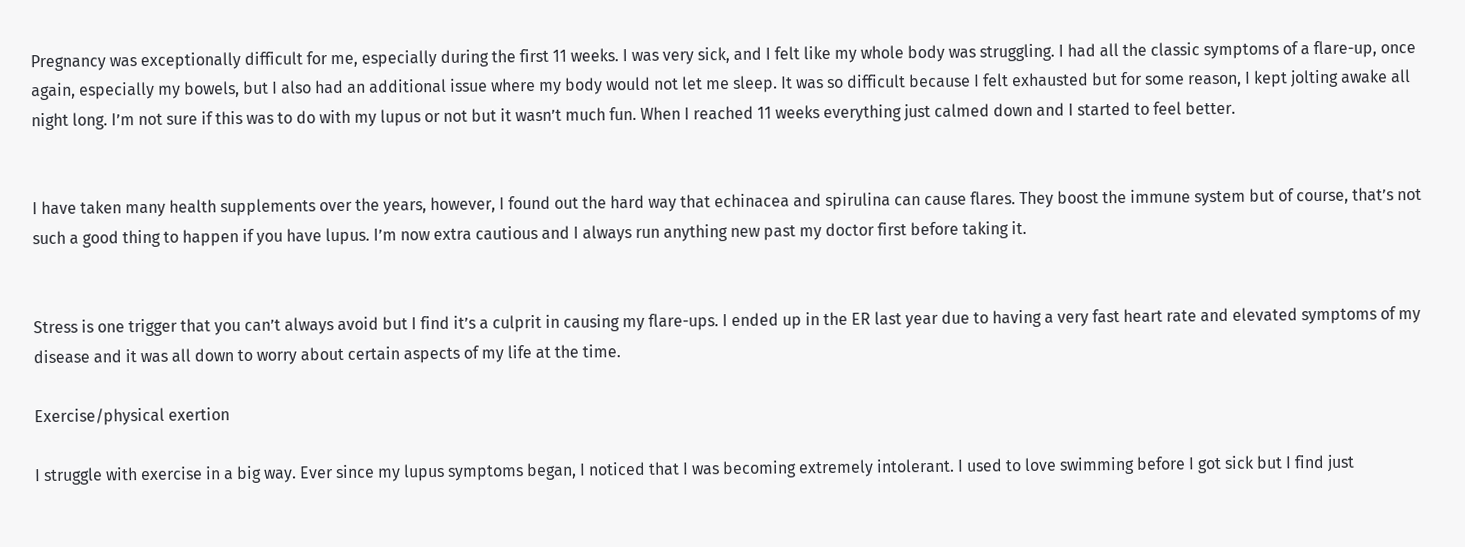Pregnancy was exceptionally difficult for me, especially during the first 11 weeks. I was very sick, and I felt like my whole body was struggling. I had all the classic symptoms of a flare-up, once again, especially my bowels, but I also had an additional issue where my body would not let me sleep. It was so difficult because I felt exhausted but for some reason, I kept jolting awake all night long. I’m not sure if this was to do with my lupus or not but it wasn’t much fun. When I reached 11 weeks everything just calmed down and I started to feel better.


I have taken many health supplements over the years, however, I found out the hard way that echinacea and spirulina can cause flares. They boost the immune system but of course, that’s not such a good thing to happen if you have lupus. I’m now extra cautious and I always run anything new past my doctor first before taking it.


Stress is one trigger that you can’t always avoid but I find it’s a culprit in causing my flare-ups. I ended up in the ER last year due to having a very fast heart rate and elevated symptoms of my disease and it was all down to worry about certain aspects of my life at the time.

Exercise/physical exertion

I struggle with exercise in a big way. Ever since my lupus symptoms began, I noticed that I was becoming extremely intolerant. I used to love swimming before I got sick but I find just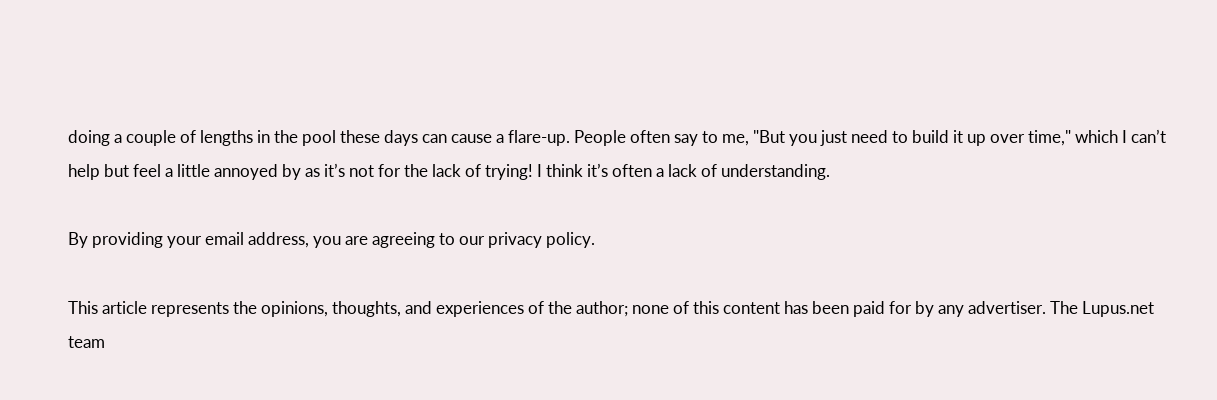doing a couple of lengths in the pool these days can cause a flare-up. People often say to me, "But you just need to build it up over time," which I can’t help but feel a little annoyed by as it’s not for the lack of trying! I think it’s often a lack of understanding.

By providing your email address, you are agreeing to our privacy policy.

This article represents the opinions, thoughts, and experiences of the author; none of this content has been paid for by any advertiser. The Lupus.net team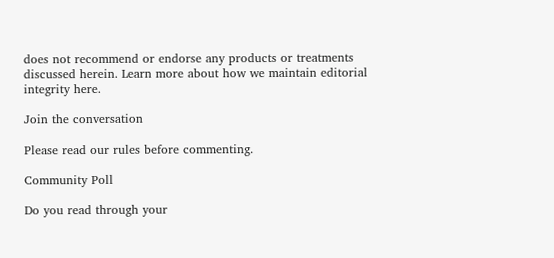does not recommend or endorse any products or treatments discussed herein. Learn more about how we maintain editorial integrity here.

Join the conversation

Please read our rules before commenting.

Community Poll

Do you read through your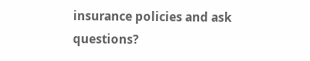insurance policies and ask questions?